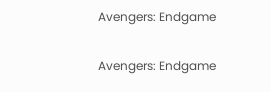Avengers: Endgame

Avengers: Endgame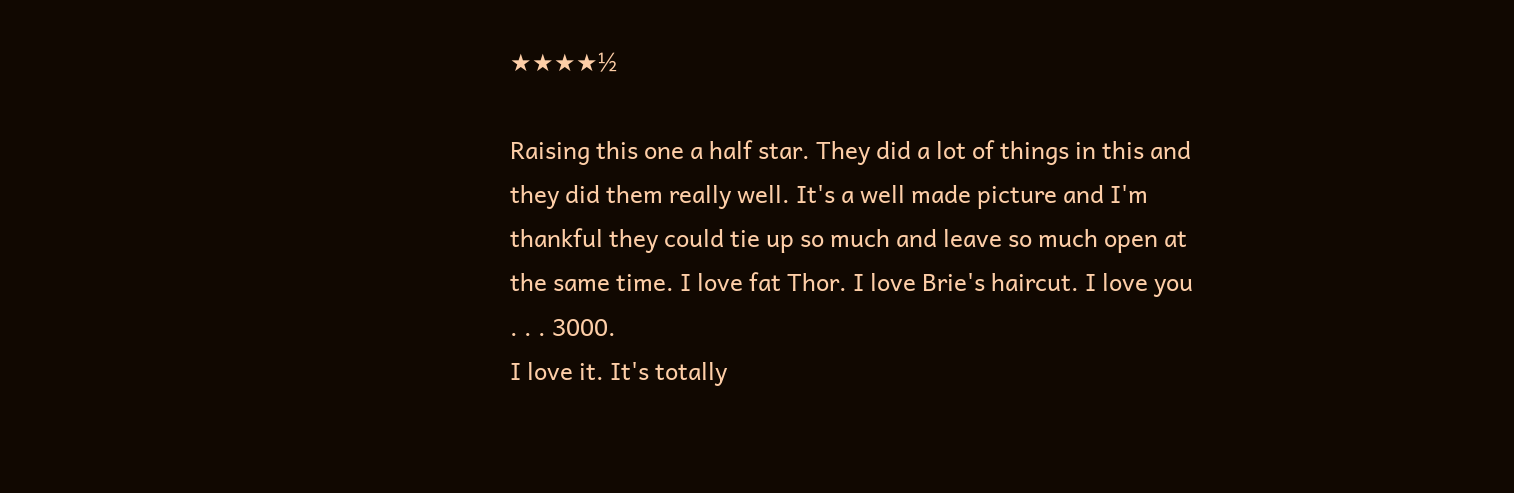★★★★½

Raising this one a half star. They did a lot of things in this and they did them really well. It's a well made picture and I'm thankful they could tie up so much and leave so much open at the same time. I love fat Thor. I love Brie's haircut. I love you . . . 3000.
I love it. It's totally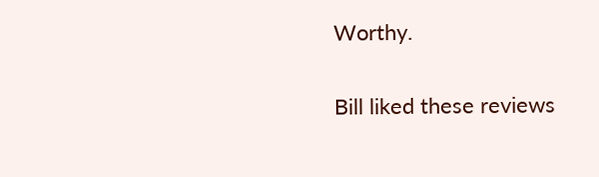Worthy.

Bill liked these reviews